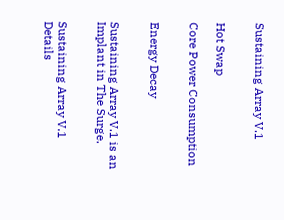Sustaining Array V.1


Hot Swap

Core Power Consumption


Energy Decay


Sustaining Array V.1 is an Implant in The Surge.


Sustaining Array V.1 Details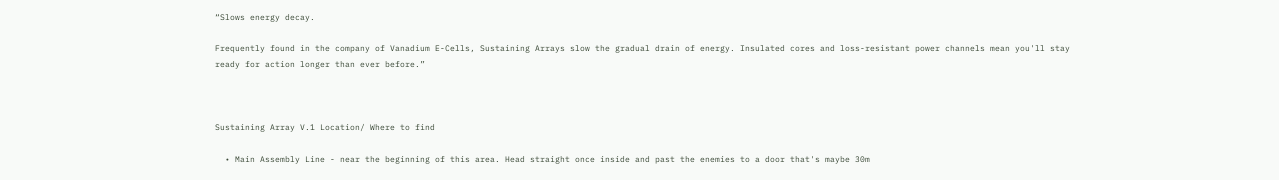“Slows energy decay.

Frequently found in the company of Vanadium E-Cells, Sustaining Arrays slow the gradual drain of energy. Insulated cores and loss-resistant power channels mean you'll stay ready for action longer than ever before.”



Sustaining Array V.1 Location/ Where to find

  • Main Assembly Line - near the beginning of this area. Head straight once inside and past the enemies to a door that's maybe 30m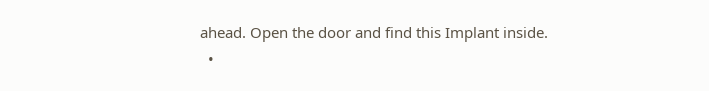ahead. Open the door and find this Implant inside.
  •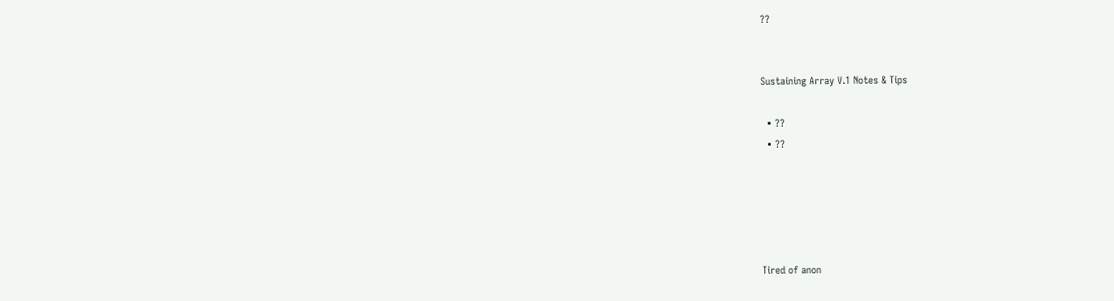??


Sustaining Array V.1 Notes & Tips

  • ??
  • ??





Tired of anon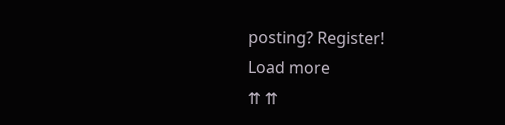posting? Register!
Load more
⇈ ⇈